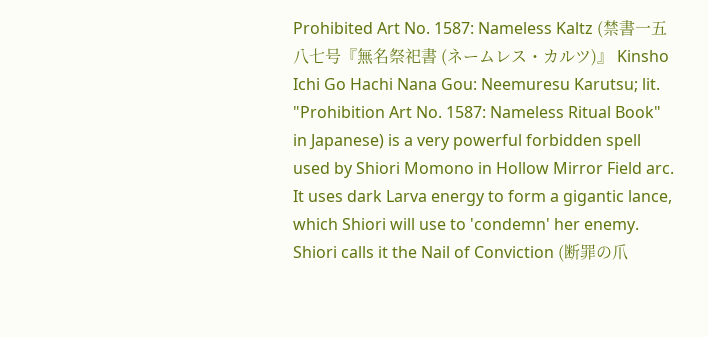Prohibited Art No. 1587: Nameless Kaltz (禁書一五八七号『無名祭祀書 (ネームレス・カルツ)』 Kinsho Ichi Go Hachi Nana Gou: Neemuresu Karutsu; lit. "Prohibition Art No. 1587: Nameless Ritual Book" in Japanese) is a very powerful forbidden spell used by Shiori Momono in Hollow Mirror Field arc. It uses dark Larva energy to form a gigantic lance, which Shiori will use to 'condemn' her enemy. Shiori calls it the Nail of Conviction (断罪の爪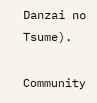Danzai no Tsume).

Community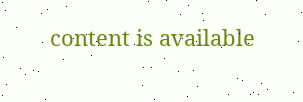content is available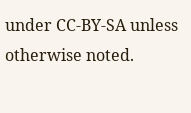under CC-BY-SA unless otherwise noted.